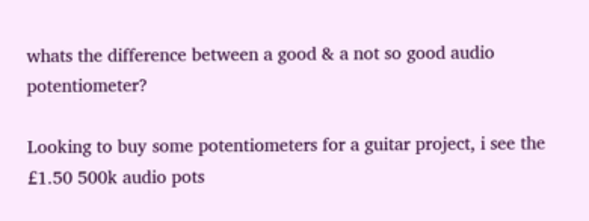whats the difference between a good & a not so good audio potentiometer?

Looking to buy some potentiometers for a guitar project, i see the £1.50 500k audio pots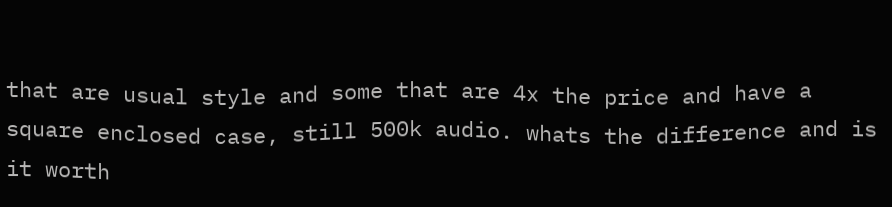that are usual style and some that are 4x the price and have a square enclosed case, still 500k audio. whats the difference and is it worth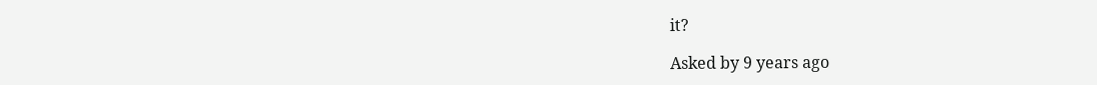it?

Asked by 9 years ago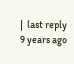|  last reply 9 years ago